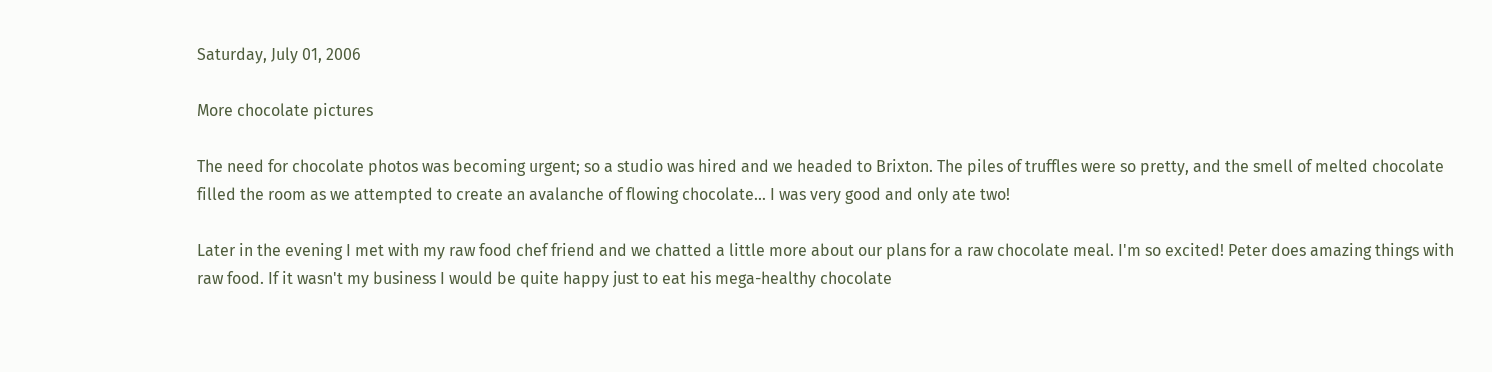Saturday, July 01, 2006

More chocolate pictures

The need for chocolate photos was becoming urgent; so a studio was hired and we headed to Brixton. The piles of truffles were so pretty, and the smell of melted chocolate filled the room as we attempted to create an avalanche of flowing chocolate... I was very good and only ate two!

Later in the evening I met with my raw food chef friend and we chatted a little more about our plans for a raw chocolate meal. I'm so excited! Peter does amazing things with raw food. If it wasn't my business I would be quite happy just to eat his mega-healthy chocolate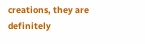creations, they are definitely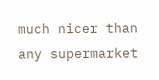much nicer than any supermarket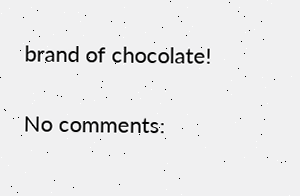brand of chocolate!

No comments: